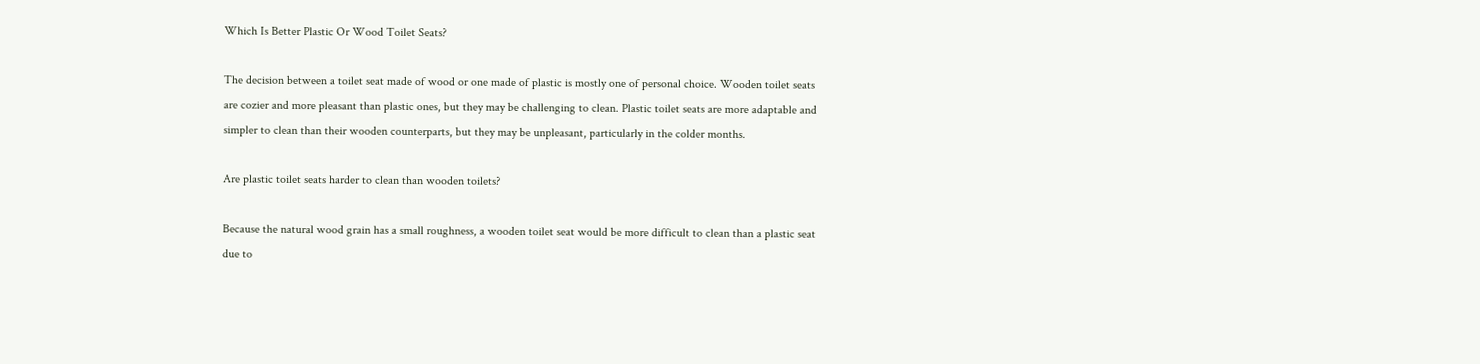Which Is Better Plastic Or Wood Toilet Seats?

The decision between a toilet seat made of wood or one made of plastic is mostly one of personal choice. Wooden toilet seats are cozier and more pleasant than plastic ones, but they may be challenging to clean. Plastic toilet seats are more adaptable and simpler to clean than their wooden counterparts, but they may be unpleasant, particularly in the colder months.

Are plastic toilet seats harder to clean than wooden toilets?

Because the natural wood grain has a small roughness, a wooden toilet seat would be more difficult to clean than a plastic seat due to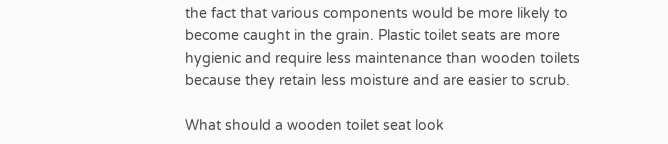the fact that various components would be more likely to become caught in the grain. Plastic toilet seats are more hygienic and require less maintenance than wooden toilets because they retain less moisture and are easier to scrub.

What should a wooden toilet seat look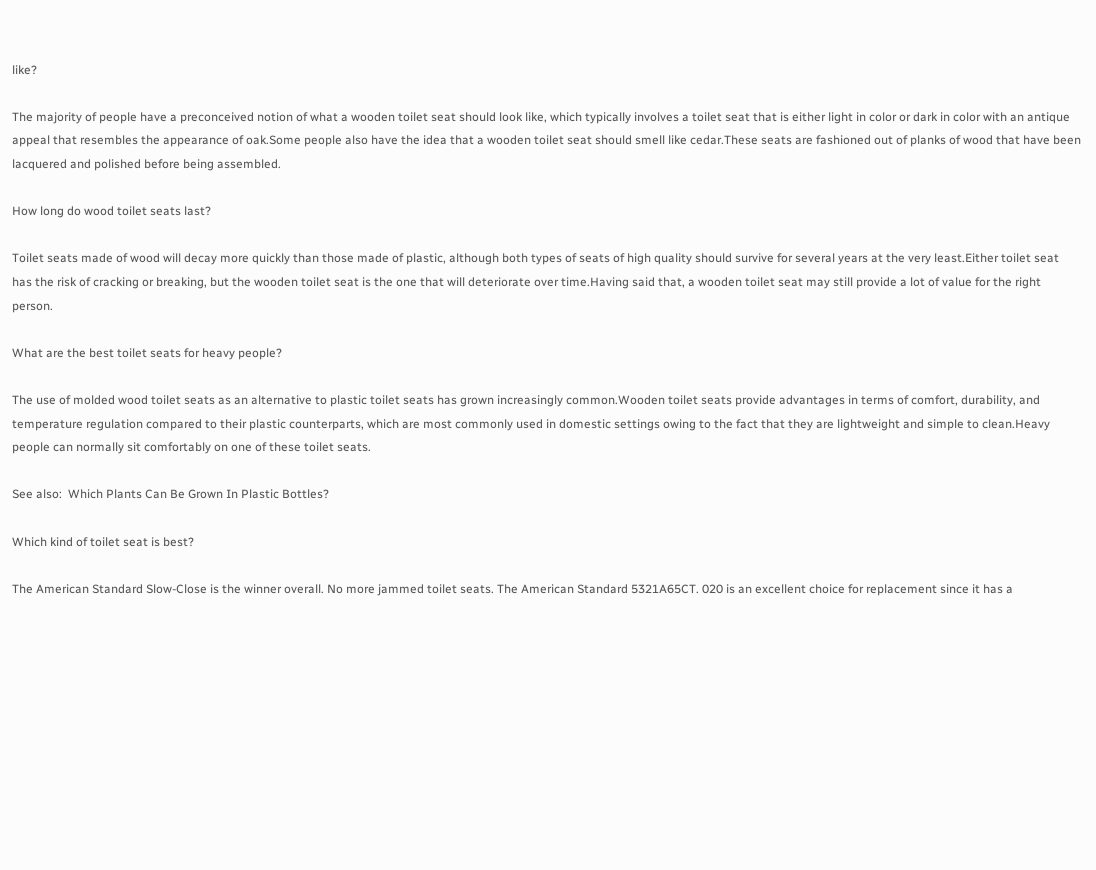like?

The majority of people have a preconceived notion of what a wooden toilet seat should look like, which typically involves a toilet seat that is either light in color or dark in color with an antique appeal that resembles the appearance of oak.Some people also have the idea that a wooden toilet seat should smell like cedar.These seats are fashioned out of planks of wood that have been lacquered and polished before being assembled.

How long do wood toilet seats last?

Toilet seats made of wood will decay more quickly than those made of plastic, although both types of seats of high quality should survive for several years at the very least.Either toilet seat has the risk of cracking or breaking, but the wooden toilet seat is the one that will deteriorate over time.Having said that, a wooden toilet seat may still provide a lot of value for the right person.

What are the best toilet seats for heavy people?

The use of molded wood toilet seats as an alternative to plastic toilet seats has grown increasingly common.Wooden toilet seats provide advantages in terms of comfort, durability, and temperature regulation compared to their plastic counterparts, which are most commonly used in domestic settings owing to the fact that they are lightweight and simple to clean.Heavy people can normally sit comfortably on one of these toilet seats.

See also:  Which Plants Can Be Grown In Plastic Bottles?

Which kind of toilet seat is best?

The American Standard Slow-Close is the winner overall. No more jammed toilet seats. The American Standard 5321A65CT. 020 is an excellent choice for replacement since it has a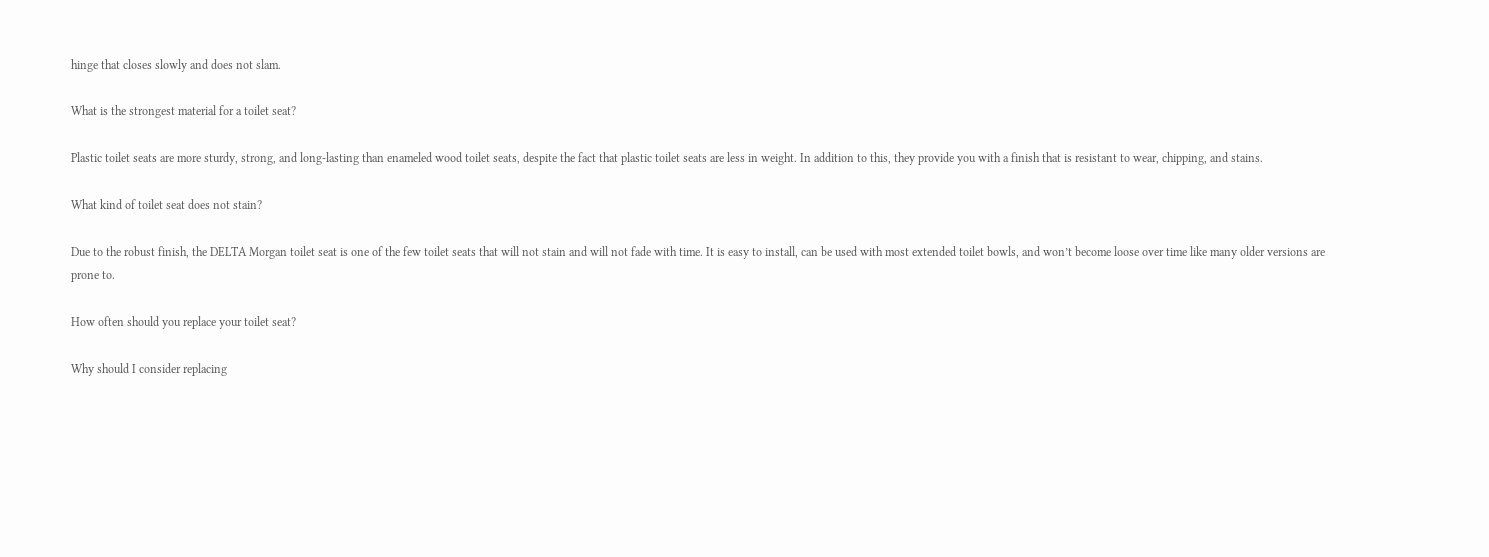hinge that closes slowly and does not slam.

What is the strongest material for a toilet seat?

Plastic toilet seats are more sturdy, strong, and long-lasting than enameled wood toilet seats, despite the fact that plastic toilet seats are less in weight. In addition to this, they provide you with a finish that is resistant to wear, chipping, and stains.

What kind of toilet seat does not stain?

Due to the robust finish, the DELTA Morgan toilet seat is one of the few toilet seats that will not stain and will not fade with time. It is easy to install, can be used with most extended toilet bowls, and won’t become loose over time like many older versions are prone to.

How often should you replace your toilet seat?

Why should I consider replacing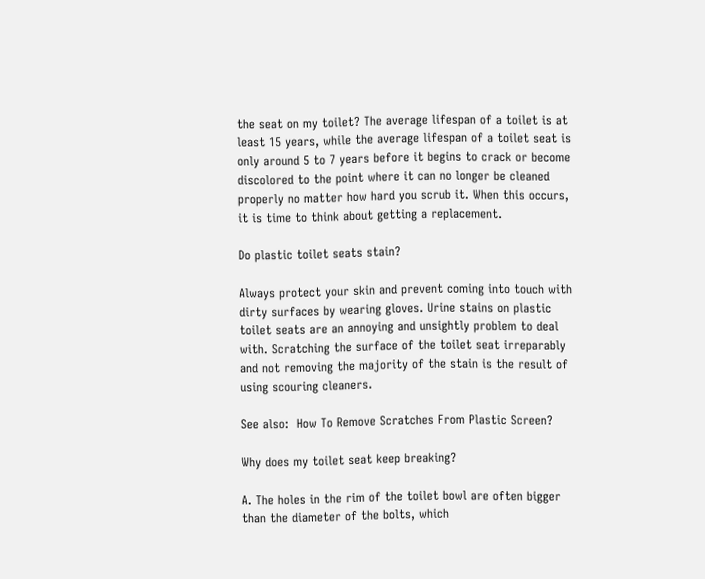the seat on my toilet? The average lifespan of a toilet is at least 15 years, while the average lifespan of a toilet seat is only around 5 to 7 years before it begins to crack or become discolored to the point where it can no longer be cleaned properly no matter how hard you scrub it. When this occurs, it is time to think about getting a replacement.

Do plastic toilet seats stain?

Always protect your skin and prevent coming into touch with dirty surfaces by wearing gloves. Urine stains on plastic toilet seats are an annoying and unsightly problem to deal with. Scratching the surface of the toilet seat irreparably and not removing the majority of the stain is the result of using scouring cleaners.

See also:  How To Remove Scratches From Plastic Screen?

Why does my toilet seat keep breaking?

A. The holes in the rim of the toilet bowl are often bigger than the diameter of the bolts, which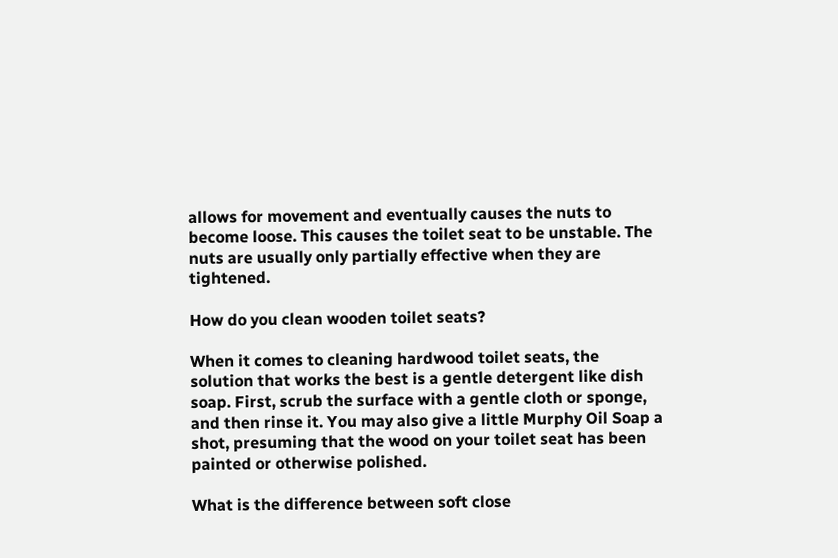allows for movement and eventually causes the nuts to become loose. This causes the toilet seat to be unstable. The nuts are usually only partially effective when they are tightened.

How do you clean wooden toilet seats?

When it comes to cleaning hardwood toilet seats, the solution that works the best is a gentle detergent like dish soap. First, scrub the surface with a gentle cloth or sponge, and then rinse it. You may also give a little Murphy Oil Soap a shot, presuming that the wood on your toilet seat has been painted or otherwise polished.

What is the difference between soft close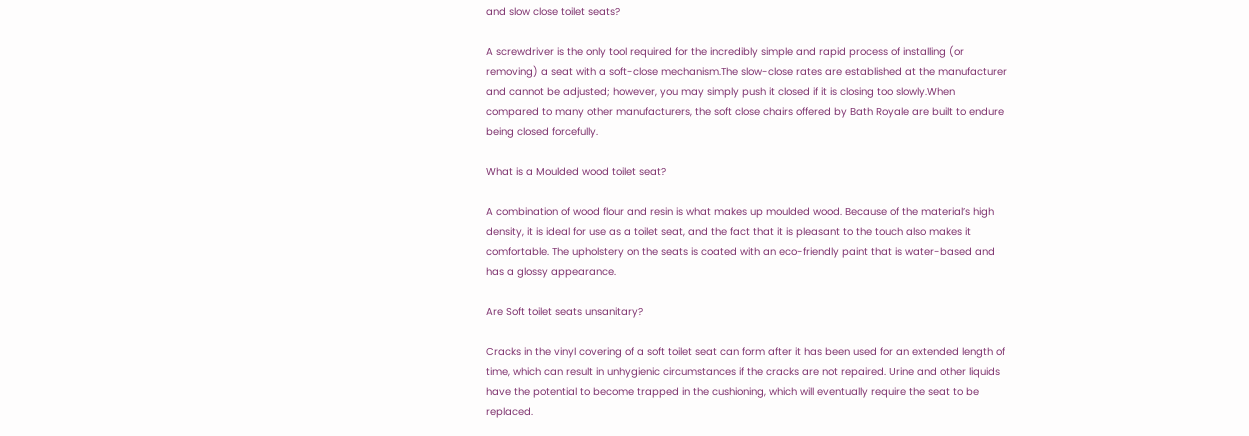and slow close toilet seats?

A screwdriver is the only tool required for the incredibly simple and rapid process of installing (or removing) a seat with a soft-close mechanism.The slow-close rates are established at the manufacturer and cannot be adjusted; however, you may simply push it closed if it is closing too slowly.When compared to many other manufacturers, the soft close chairs offered by Bath Royale are built to endure being closed forcefully.

What is a Moulded wood toilet seat?

A combination of wood flour and resin is what makes up moulded wood. Because of the material’s high density, it is ideal for use as a toilet seat, and the fact that it is pleasant to the touch also makes it comfortable. The upholstery on the seats is coated with an eco-friendly paint that is water-based and has a glossy appearance.

Are Soft toilet seats unsanitary?

Cracks in the vinyl covering of a soft toilet seat can form after it has been used for an extended length of time, which can result in unhygienic circumstances if the cracks are not repaired. Urine and other liquids have the potential to become trapped in the cushioning, which will eventually require the seat to be replaced.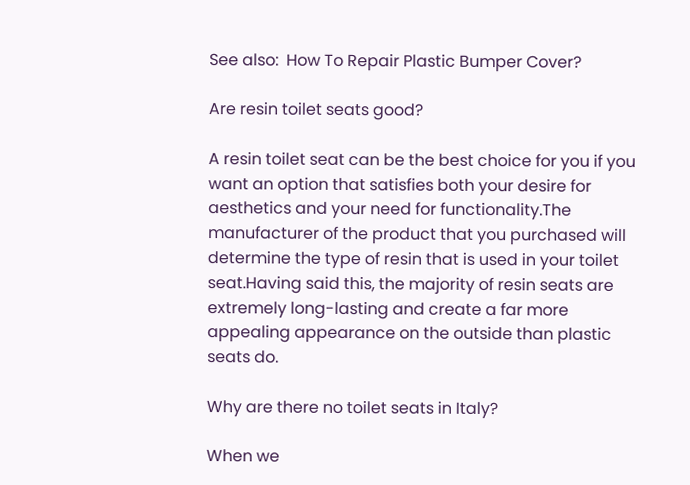See also:  How To Repair Plastic Bumper Cover?

Are resin toilet seats good?

A resin toilet seat can be the best choice for you if you want an option that satisfies both your desire for aesthetics and your need for functionality.The manufacturer of the product that you purchased will determine the type of resin that is used in your toilet seat.Having said this, the majority of resin seats are extremely long-lasting and create a far more appealing appearance on the outside than plastic seats do.

Why are there no toilet seats in Italy?

When we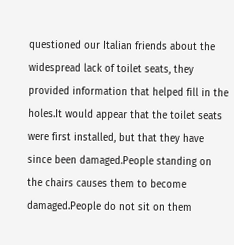questioned our Italian friends about the widespread lack of toilet seats, they provided information that helped fill in the holes.It would appear that the toilet seats were first installed, but that they have since been damaged.People standing on the chairs causes them to become damaged.People do not sit on them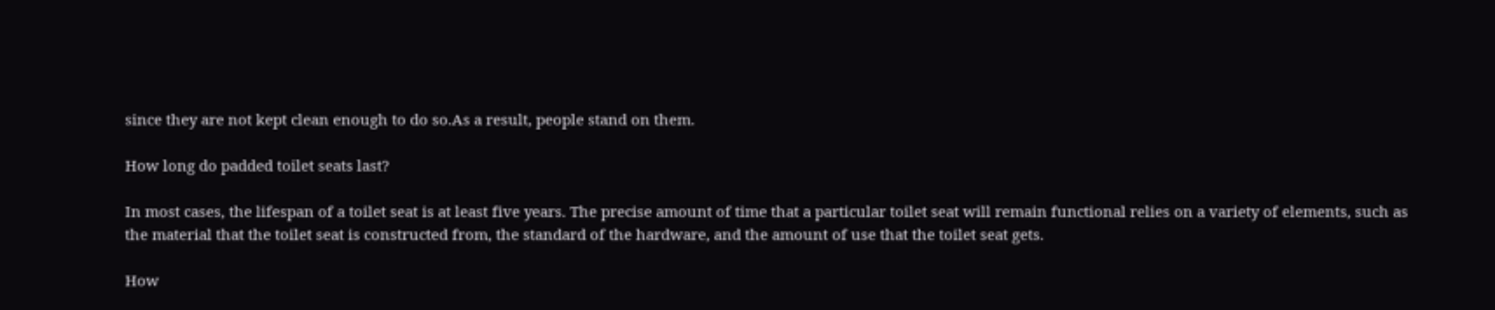since they are not kept clean enough to do so.As a result, people stand on them.

How long do padded toilet seats last?

In most cases, the lifespan of a toilet seat is at least five years. The precise amount of time that a particular toilet seat will remain functional relies on a variety of elements, such as the material that the toilet seat is constructed from, the standard of the hardware, and the amount of use that the toilet seat gets.

How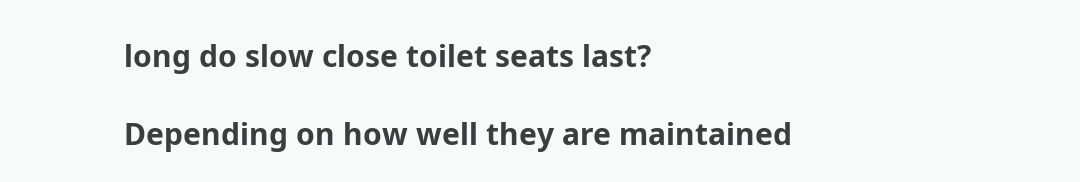long do slow close toilet seats last?

Depending on how well they are maintained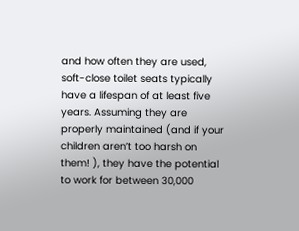and how often they are used, soft-close toilet seats typically have a lifespan of at least five years. Assuming they are properly maintained (and if your children aren’t too harsh on them! ), they have the potential to work for between 30,000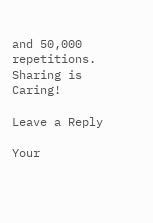and 50,000 repetitions. Sharing is Caring!

Leave a Reply

Your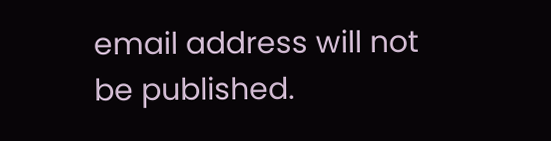email address will not be published.